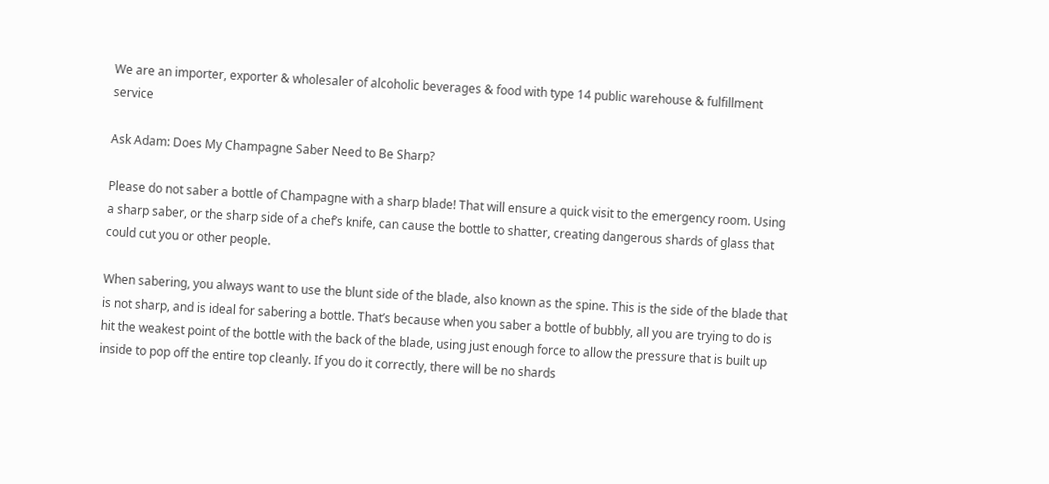We are an importer, exporter & wholesaler of alcoholic beverages & food with type 14 public warehouse & fulfillment service

Ask Adam: Does My Champagne Saber Need to Be Sharp?

Please do not saber a bottle of Champagne with a sharp blade! That will ensure a quick visit to the emergency room. Using a sharp saber, or the sharp side of a chef’s knife, can cause the bottle to shatter, creating dangerous shards of glass that could cut you or other people.

When sabering, you always want to use the blunt side of the blade, also known as the spine. This is the side of the blade that is not sharp, and is ideal for sabering a bottle. That’s because when you saber a bottle of bubbly, all you are trying to do is hit the weakest point of the bottle with the back of the blade, using just enough force to allow the pressure that is built up inside to pop off the entire top cleanly. If you do it correctly, there will be no shards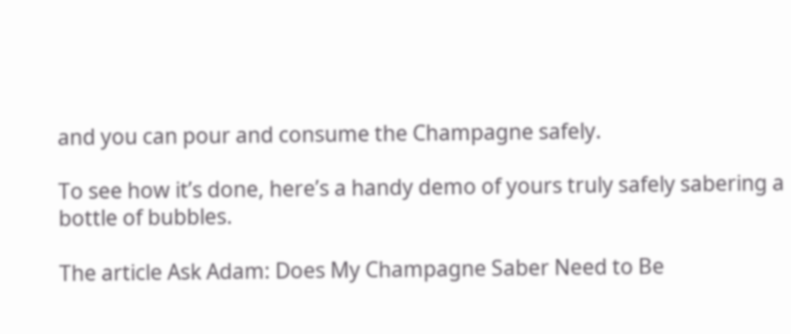and you can pour and consume the Champagne safely.

To see how it’s done, here’s a handy demo of yours truly safely sabering a bottle of bubbles.

The article Ask Adam: Does My Champagne Saber Need to Be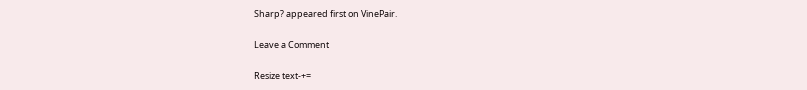Sharp? appeared first on VinePair.

Leave a Comment

Resize text-+=